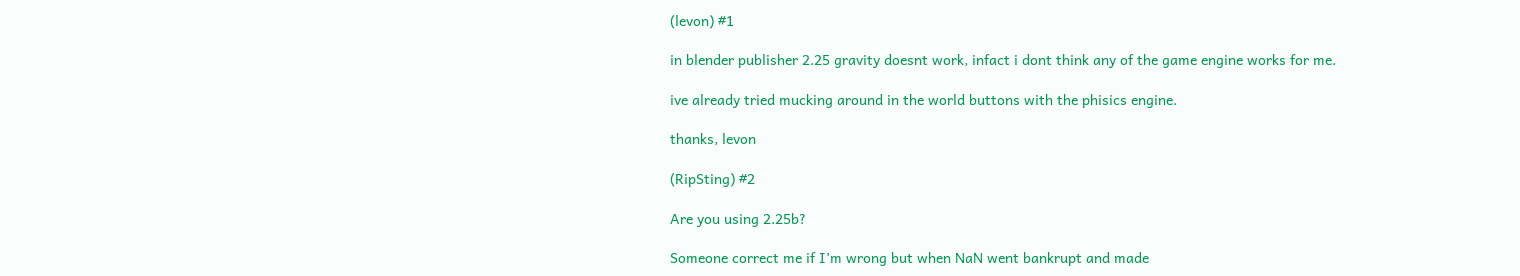(levon) #1

in blender publisher 2.25 gravity doesnt work, infact i dont think any of the game engine works for me.

ive already tried mucking around in the world buttons with the phisics engine.

thanks, levon

(RipSting) #2

Are you using 2.25b?

Someone correct me if I’m wrong but when NaN went bankrupt and made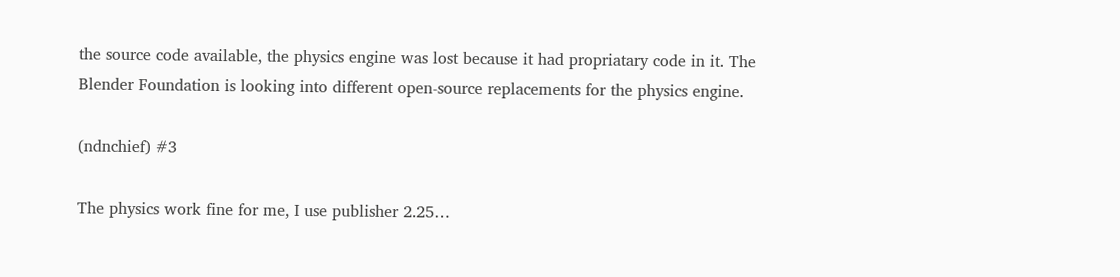the source code available, the physics engine was lost because it had propriatary code in it. The Blender Foundation is looking into different open-source replacements for the physics engine.

(ndnchief) #3

The physics work fine for me, I use publisher 2.25…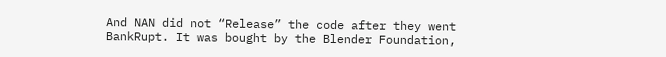And NAN did not “Release” the code after they went BankRupt. It was bought by the Blender Foundation,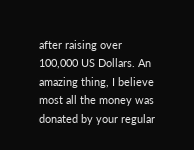after raising over 100,000 US Dollars. An amazing thing, I believe most all the money was donated by your regular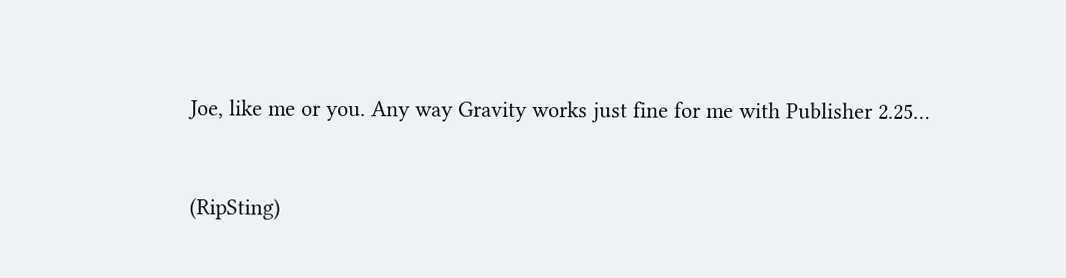Joe, like me or you. Any way Gravity works just fine for me with Publisher 2.25…


(RipSting)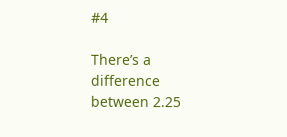#4

There’s a difference between 2.25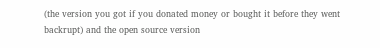(the version you got if you donated money or bought it before they went backrupt) and the open source version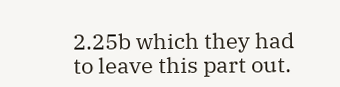2.25b which they had to leave this part out.